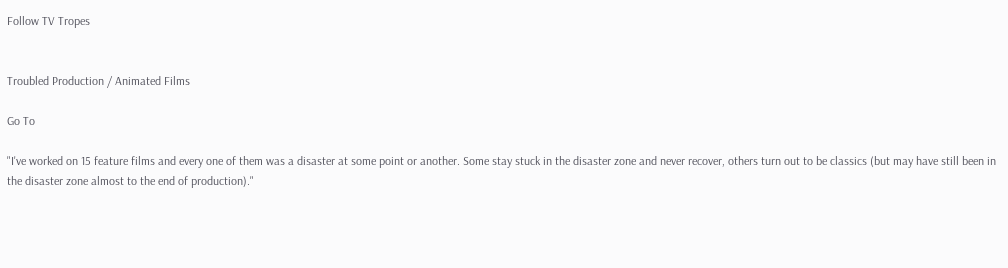Follow TV Tropes


Troubled Production / Animated Films

Go To

"I've worked on 15 feature films and every one of them was a disaster at some point or another. Some stay stuck in the disaster zone and never recover, others turn out to be classics (but may have still been in the disaster zone almost to the end of production)."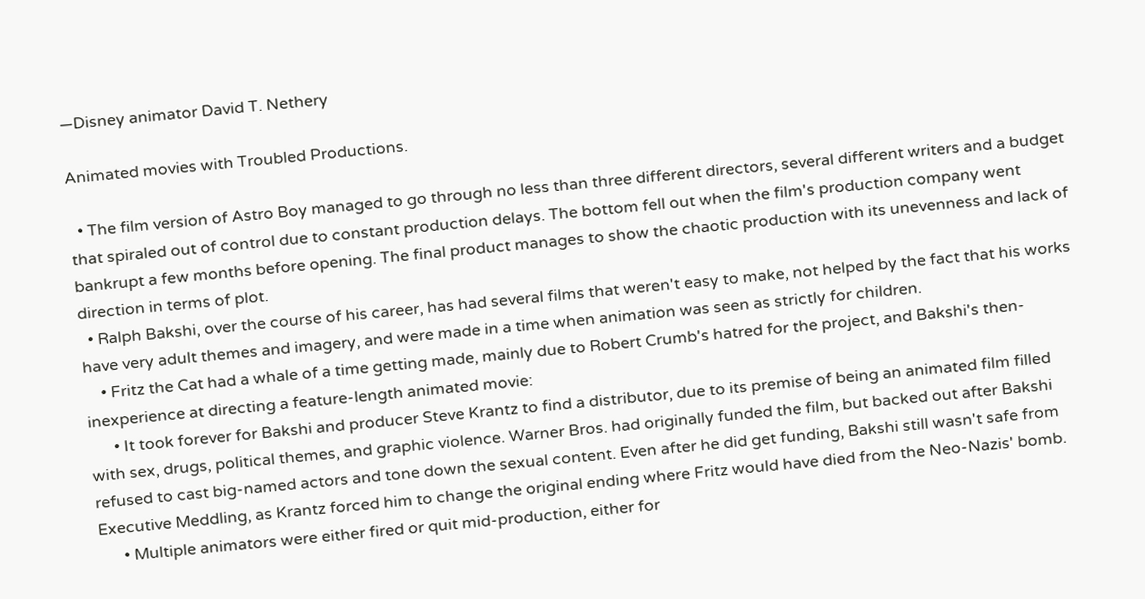—Disney animator David T. Nethery

Animated movies with Troubled Productions.

  • The film version of Astro Boy managed to go through no less than three different directors, several different writers and a budget that spiraled out of control due to constant production delays. The bottom fell out when the film's production company went bankrupt a few months before opening. The final product manages to show the chaotic production with its unevenness and lack of direction in terms of plot.
  • Ralph Bakshi, over the course of his career, has had several films that weren't easy to make, not helped by the fact that his works have very adult themes and imagery, and were made in a time when animation was seen as strictly for children.
    • Fritz the Cat had a whale of a time getting made, mainly due to Robert Crumb's hatred for the project, and Bakshi's then-inexperience at directing a feature-length animated movie:
      • It took forever for Bakshi and producer Steve Krantz to find a distributor, due to its premise of being an animated film filled with sex, drugs, political themes, and graphic violence. Warner Bros. had originally funded the film, but backed out after Bakshi refused to cast big-named actors and tone down the sexual content. Even after he did get funding, Bakshi still wasn't safe from Executive Meddling, as Krantz forced him to change the original ending where Fritz would have died from the Neo-Nazis' bomb.
      • Multiple animators were either fired or quit mid-production, either for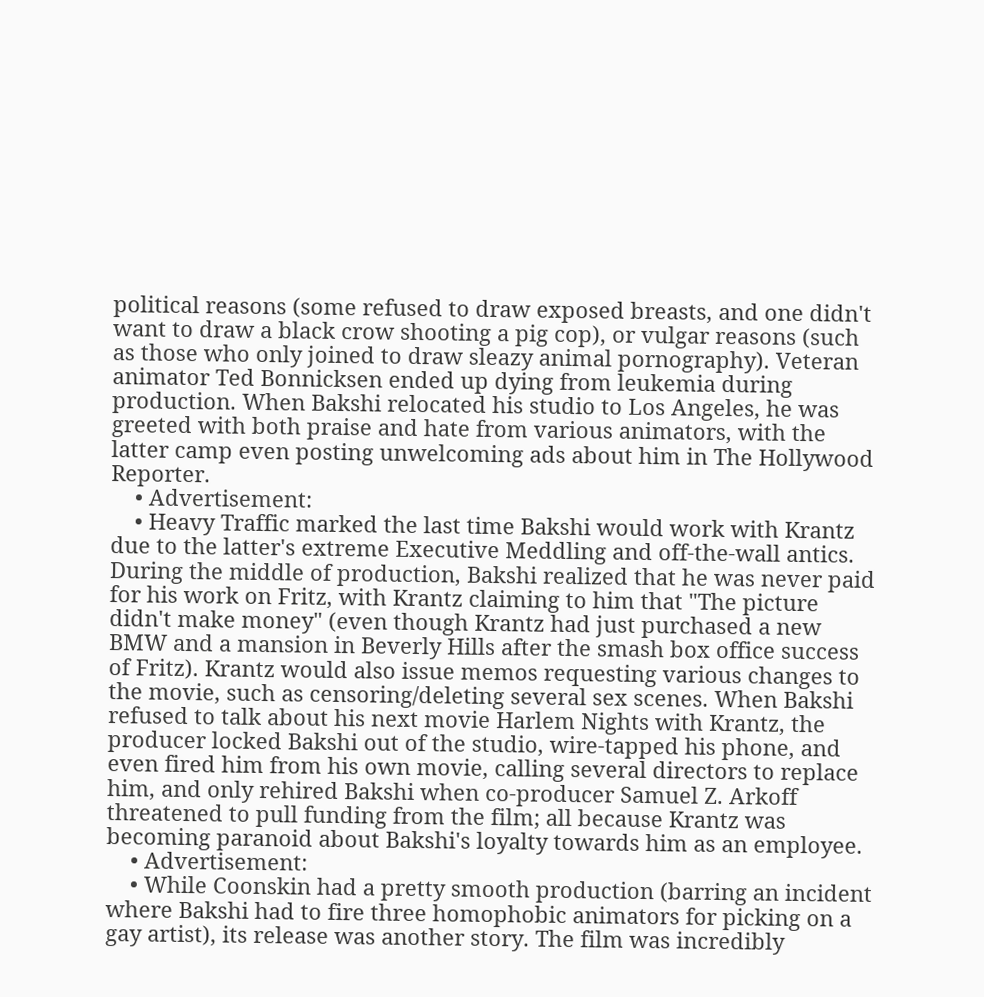political reasons (some refused to draw exposed breasts, and one didn't want to draw a black crow shooting a pig cop), or vulgar reasons (such as those who only joined to draw sleazy animal pornography). Veteran animator Ted Bonnicksen ended up dying from leukemia during production. When Bakshi relocated his studio to Los Angeles, he was greeted with both praise and hate from various animators, with the latter camp even posting unwelcoming ads about him in The Hollywood Reporter.
    • Advertisement:
    • Heavy Traffic marked the last time Bakshi would work with Krantz due to the latter's extreme Executive Meddling and off-the-wall antics. During the middle of production, Bakshi realized that he was never paid for his work on Fritz, with Krantz claiming to him that "The picture didn't make money" (even though Krantz had just purchased a new BMW and a mansion in Beverly Hills after the smash box office success of Fritz). Krantz would also issue memos requesting various changes to the movie, such as censoring/deleting several sex scenes. When Bakshi refused to talk about his next movie Harlem Nights with Krantz, the producer locked Bakshi out of the studio, wire-tapped his phone, and even fired him from his own movie, calling several directors to replace him, and only rehired Bakshi when co-producer Samuel Z. Arkoff threatened to pull funding from the film; all because Krantz was becoming paranoid about Bakshi's loyalty towards him as an employee.
    • Advertisement:
    • While Coonskin had a pretty smooth production (barring an incident where Bakshi had to fire three homophobic animators for picking on a gay artist), its release was another story. The film was incredibly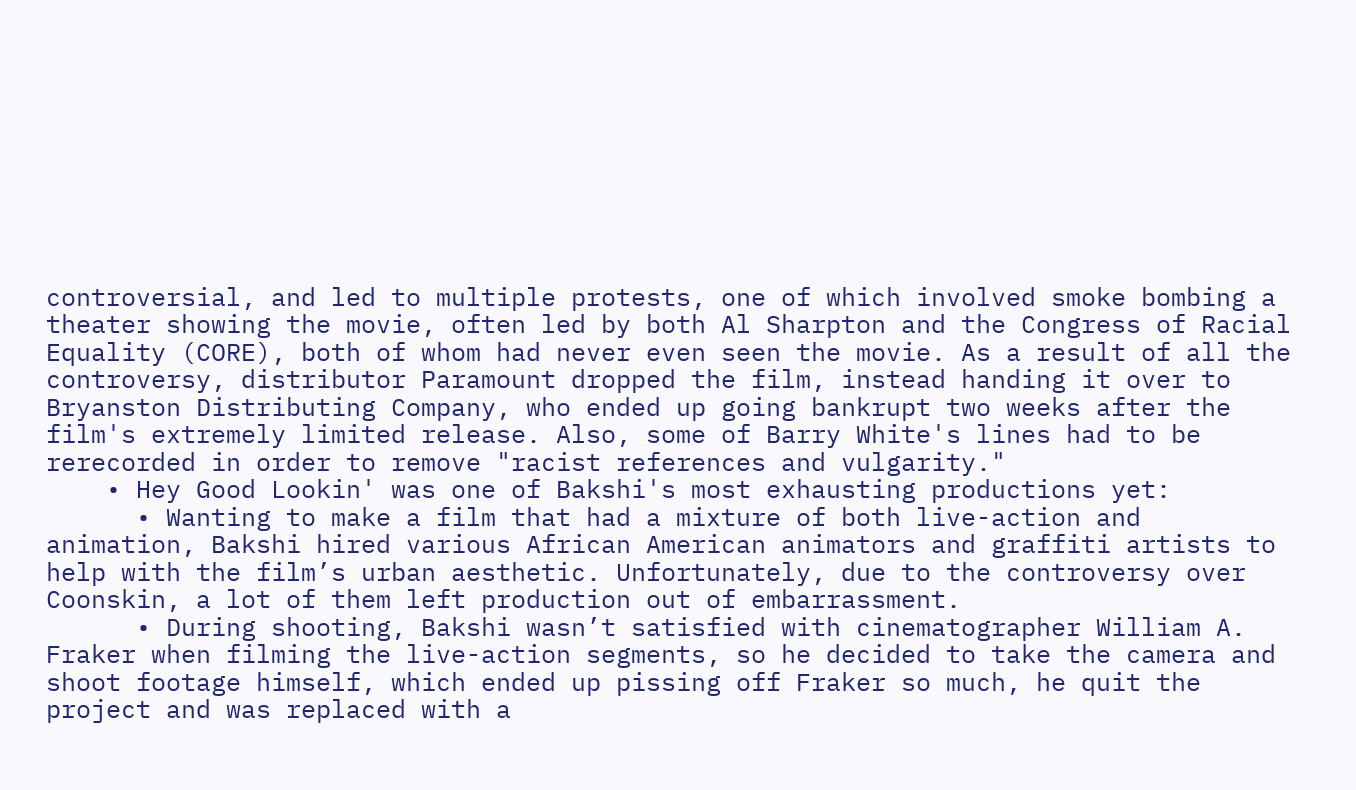controversial, and led to multiple protests, one of which involved smoke bombing a theater showing the movie, often led by both Al Sharpton and the Congress of Racial Equality (CORE), both of whom had never even seen the movie. As a result of all the controversy, distributor Paramount dropped the film, instead handing it over to Bryanston Distributing Company, who ended up going bankrupt two weeks after the film's extremely limited release. Also, some of Barry White's lines had to be rerecorded in order to remove "racist references and vulgarity."
    • Hey Good Lookin' was one of Bakshi's most exhausting productions yet:
      • Wanting to make a film that had a mixture of both live-action and animation, Bakshi hired various African American animators and graffiti artists to help with the film’s urban aesthetic. Unfortunately, due to the controversy over Coonskin, a lot of them left production out of embarrassment.
      • During shooting, Bakshi wasn’t satisfied with cinematographer William A. Fraker when filming the live-action segments, so he decided to take the camera and shoot footage himself, which ended up pissing off Fraker so much, he quit the project and was replaced with a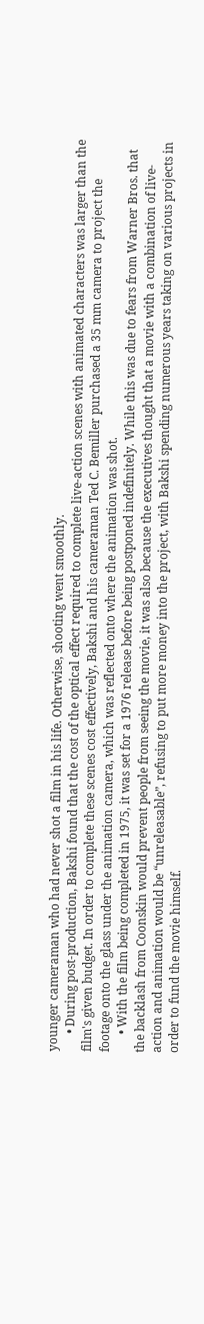younger cameraman who had never shot a film in his life. Otherwise, shooting went smoothly.
      • During post-production, Bakshi found that the cost of the optical effect required to complete live-action scenes with animated characters was larger than the film's given budget. In order to complete these scenes cost effectively, Bakshi and his cameraman Ted C. Bemiller purchased a 35 mm camera to project the footage onto the glass under the animation camera, which was reflected onto where the animation was shot.
      • With the film being completed in 1975, it was set for a 1976 release before being postponed indefinitely. While this was due to fears from Warner Bros. that the backlash from Coonskin would prevent people from seeing the movie, it was also because the executives thought that a movie with a combination of live-action and animation would be “unreleasable”, refusing to put more money into the project, with Bakshi spending numerous years taking on various projects in order to fund the movie himself.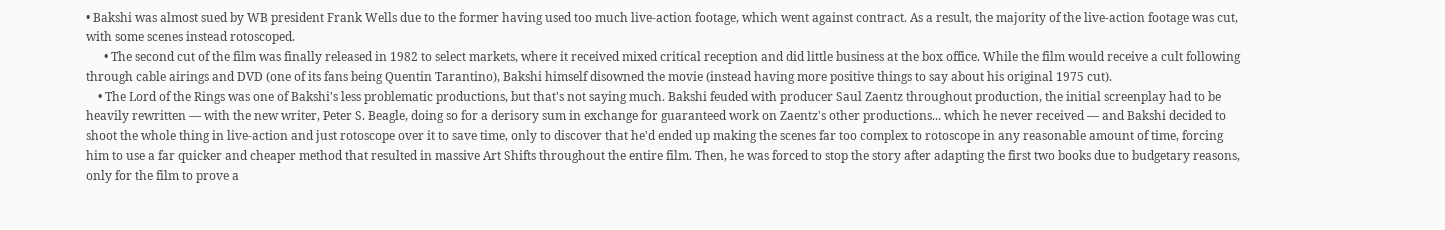• Bakshi was almost sued by WB president Frank Wells due to the former having used too much live-action footage, which went against contract. As a result, the majority of the live-action footage was cut, with some scenes instead rotoscoped.
      • The second cut of the film was finally released in 1982 to select markets, where it received mixed critical reception and did little business at the box office. While the film would receive a cult following through cable airings and DVD (one of its fans being Quentin Tarantino), Bakshi himself disowned the movie (instead having more positive things to say about his original 1975 cut).
    • The Lord of the Rings was one of Bakshi's less problematic productions, but that's not saying much. Bakshi feuded with producer Saul Zaentz throughout production, the initial screenplay had to be heavily rewritten — with the new writer, Peter S. Beagle, doing so for a derisory sum in exchange for guaranteed work on Zaentz's other productions... which he never received — and Bakshi decided to shoot the whole thing in live-action and just rotoscope over it to save time, only to discover that he'd ended up making the scenes far too complex to rotoscope in any reasonable amount of time, forcing him to use a far quicker and cheaper method that resulted in massive Art Shifts throughout the entire film. Then, he was forced to stop the story after adapting the first two books due to budgetary reasons, only for the film to prove a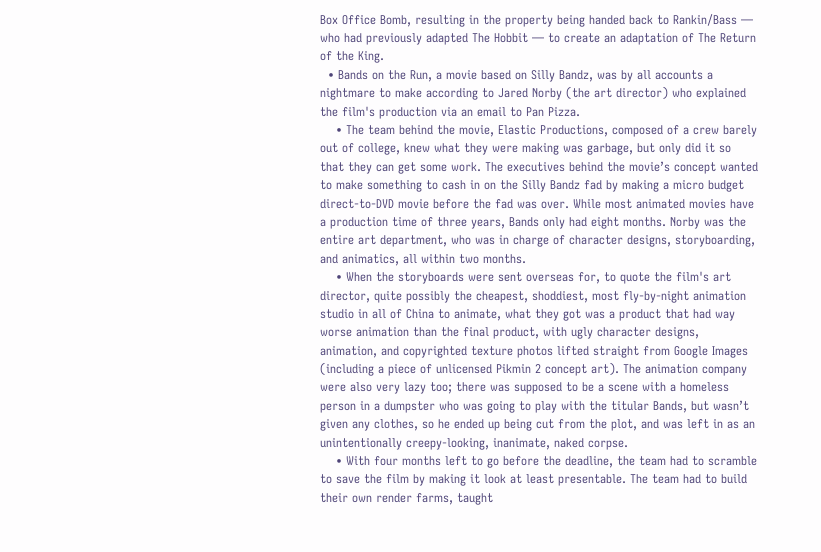Box Office Bomb, resulting in the property being handed back to Rankin/Bass — who had previously adapted The Hobbit — to create an adaptation of The Return of the King.
  • Bands on the Run, a movie based on Silly Bandz, was by all accounts a nightmare to make according to Jared Norby (the art director) who explained the film's production via an email to Pan Pizza.
    • The team behind the movie, Elastic Productions, composed of a crew barely out of college, knew what they were making was garbage, but only did it so that they can get some work. The executives behind the movie’s concept wanted to make something to cash in on the Silly Bandz fad by making a micro budget direct-to-DVD movie before the fad was over. While most animated movies have a production time of three years, Bands only had eight months. Norby was the entire art department, who was in charge of character designs, storyboarding, and animatics, all within two months.
    • When the storyboards were sent overseas for, to quote the film's art director, quite possibly the cheapest, shoddiest, most fly-by-night animation studio in all of China to animate, what they got was a product that had way worse animation than the final product, with ugly character designs, animation, and copyrighted texture photos lifted straight from Google Images (including a piece of unlicensed Pikmin 2 concept art). The animation company were also very lazy too; there was supposed to be a scene with a homeless person in a dumpster who was going to play with the titular Bands, but wasn’t given any clothes, so he ended up being cut from the plot, and was left in as an unintentionally creepy-looking, inanimate, naked corpse.
    • With four months left to go before the deadline, the team had to scramble to save the film by making it look at least presentable. The team had to build their own render farms, taught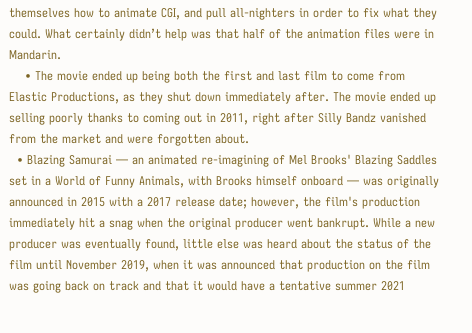themselves how to animate CGI, and pull all-nighters in order to fix what they could. What certainly didn’t help was that half of the animation files were in Mandarin.
    • The movie ended up being both the first and last film to come from Elastic Productions, as they shut down immediately after. The movie ended up selling poorly thanks to coming out in 2011, right after Silly Bandz vanished from the market and were forgotten about.
  • Blazing Samurai — an animated re-imagining of Mel Brooks' Blazing Saddles set in a World of Funny Animals, with Brooks himself onboard — was originally announced in 2015 with a 2017 release date; however, the film's production immediately hit a snag when the original producer went bankrupt. While a new producer was eventually found, little else was heard about the status of the film until November 2019, when it was announced that production on the film was going back on track and that it would have a tentative summer 2021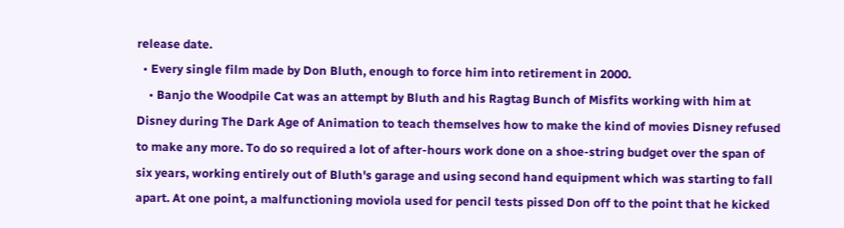release date.
  • Every single film made by Don Bluth, enough to force him into retirement in 2000.
    • Banjo the Woodpile Cat was an attempt by Bluth and his Ragtag Bunch of Misfits working with him at Disney during The Dark Age of Animation to teach themselves how to make the kind of movies Disney refused to make any more. To do so required a lot of after-hours work done on a shoe-string budget over the span of six years, working entirely out of Bluth's garage and using second hand equipment which was starting to fall apart. At one point, a malfunctioning moviola used for pencil tests pissed Don off to the point that he kicked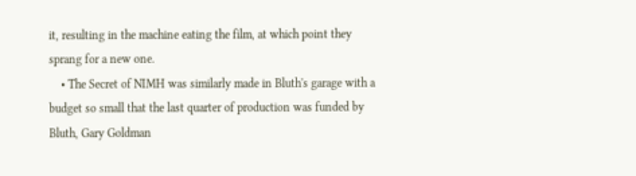it, resulting in the machine eating the film, at which point they sprang for a new one.
    • The Secret of NIMH was similarly made in Bluth's garage with a budget so small that the last quarter of production was funded by Bluth, Gary Goldman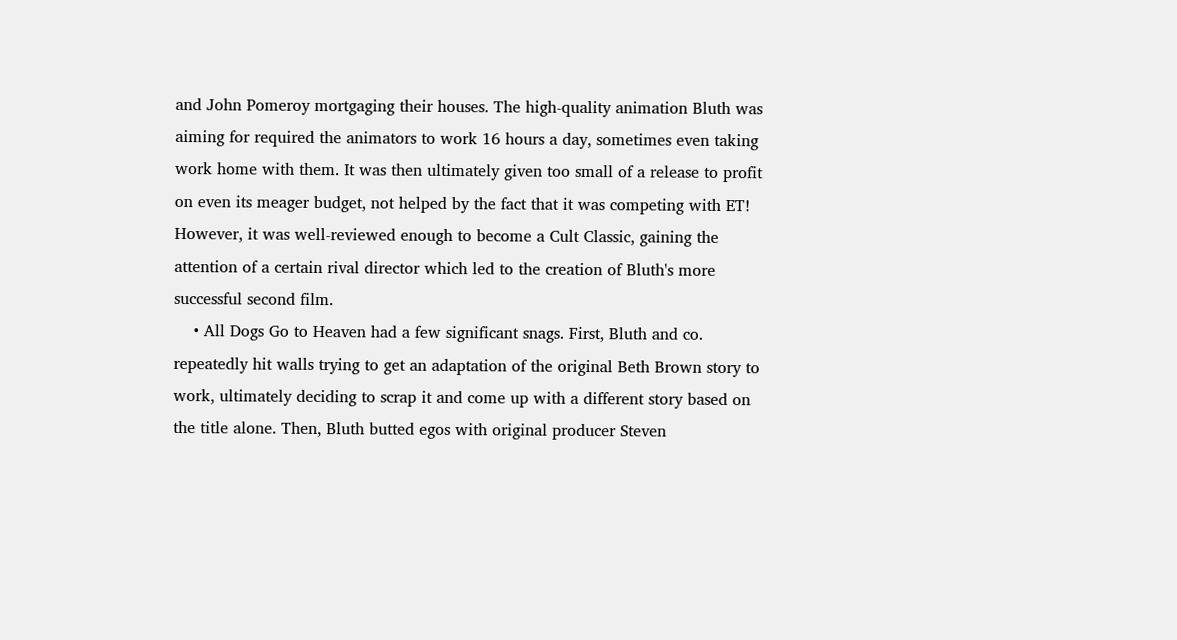and John Pomeroy mortgaging their houses. The high-quality animation Bluth was aiming for required the animators to work 16 hours a day, sometimes even taking work home with them. It was then ultimately given too small of a release to profit on even its meager budget, not helped by the fact that it was competing with ET! However, it was well-reviewed enough to become a Cult Classic, gaining the attention of a certain rival director which led to the creation of Bluth's more successful second film.
    • All Dogs Go to Heaven had a few significant snags. First, Bluth and co. repeatedly hit walls trying to get an adaptation of the original Beth Brown story to work, ultimately deciding to scrap it and come up with a different story based on the title alone. Then, Bluth butted egos with original producer Steven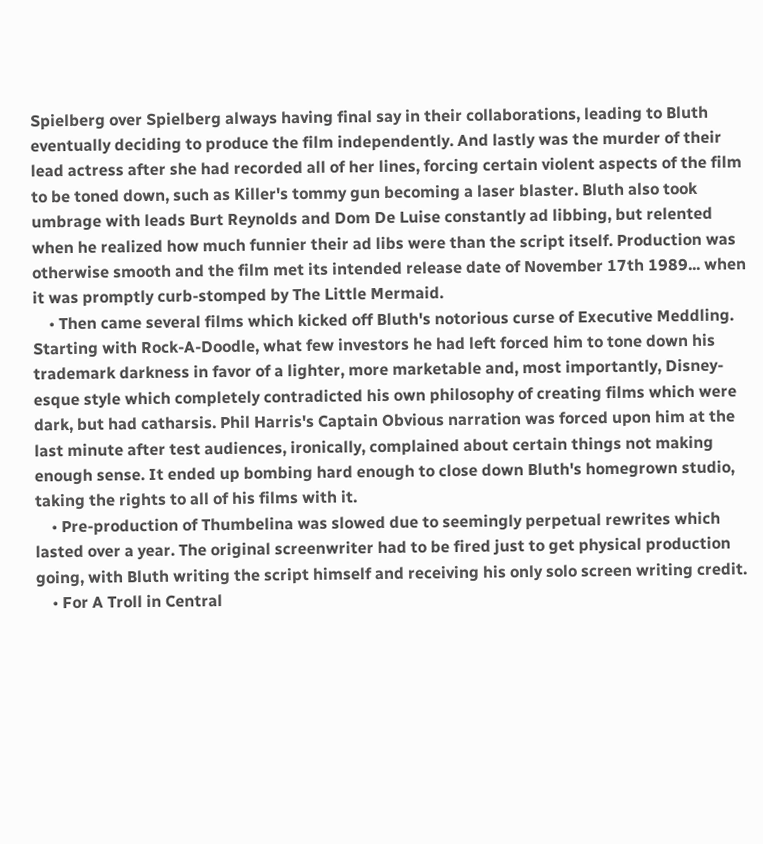Spielberg over Spielberg always having final say in their collaborations, leading to Bluth eventually deciding to produce the film independently. And lastly was the murder of their lead actress after she had recorded all of her lines, forcing certain violent aspects of the film to be toned down, such as Killer's tommy gun becoming a laser blaster. Bluth also took umbrage with leads Burt Reynolds and Dom De Luise constantly ad libbing, but relented when he realized how much funnier their ad libs were than the script itself. Production was otherwise smooth and the film met its intended release date of November 17th 1989... when it was promptly curb-stomped by The Little Mermaid.
    • Then came several films which kicked off Bluth's notorious curse of Executive Meddling. Starting with Rock-A-Doodle, what few investors he had left forced him to tone down his trademark darkness in favor of a lighter, more marketable and, most importantly, Disney-esque style which completely contradicted his own philosophy of creating films which were dark, but had catharsis. Phil Harris's Captain Obvious narration was forced upon him at the last minute after test audiences, ironically, complained about certain things not making enough sense. It ended up bombing hard enough to close down Bluth's homegrown studio, taking the rights to all of his films with it.
    • Pre-production of Thumbelina was slowed due to seemingly perpetual rewrites which lasted over a year. The original screenwriter had to be fired just to get physical production going, with Bluth writing the script himself and receiving his only solo screen writing credit.
    • For A Troll in Central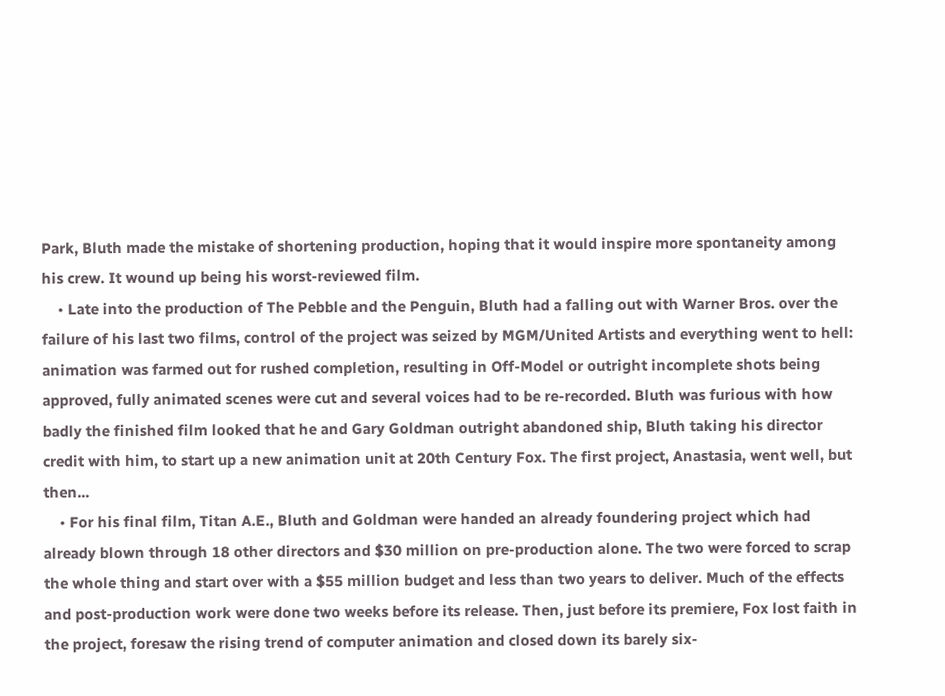Park, Bluth made the mistake of shortening production, hoping that it would inspire more spontaneity among his crew. It wound up being his worst-reviewed film.
    • Late into the production of The Pebble and the Penguin, Bluth had a falling out with Warner Bros. over the failure of his last two films, control of the project was seized by MGM/United Artists and everything went to hell: animation was farmed out for rushed completion, resulting in Off-Model or outright incomplete shots being approved, fully animated scenes were cut and several voices had to be re-recorded. Bluth was furious with how badly the finished film looked that he and Gary Goldman outright abandoned ship, Bluth taking his director credit with him, to start up a new animation unit at 20th Century Fox. The first project, Anastasia, went well, but then...
    • For his final film, Titan A.E., Bluth and Goldman were handed an already foundering project which had already blown through 18 other directors and $30 million on pre-production alone. The two were forced to scrap the whole thing and start over with a $55 million budget and less than two years to deliver. Much of the effects and post-production work were done two weeks before its release. Then, just before its premiere, Fox lost faith in the project, foresaw the rising trend of computer animation and closed down its barely six-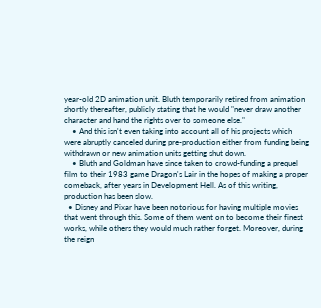year-old 2D animation unit. Bluth temporarily retired from animation shortly thereafter, publicly stating that he would "never draw another character and hand the rights over to someone else."
    • And this isn't even taking into account all of his projects which were abruptly canceled during pre-production either from funding being withdrawn or new animation units getting shut down.
    • Bluth and Goldman have since taken to crowd-funding a prequel film to their 1983 game Dragon's Lair in the hopes of making a proper comeback, after years in Development Hell. As of this writing, production has been slow.
  • Disney and Pixar have been notorious for having multiple movies that went through this. Some of them went on to become their finest works, while others they would much rather forget. Moreover, during the reign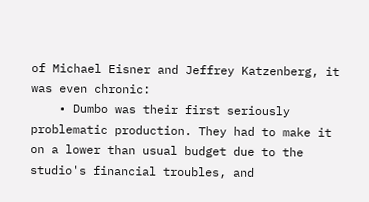of Michael Eisner and Jeffrey Katzenberg, it was even chronic:
    • Dumbo was their first seriously problematic production. They had to make it on a lower than usual budget due to the studio's financial troubles, and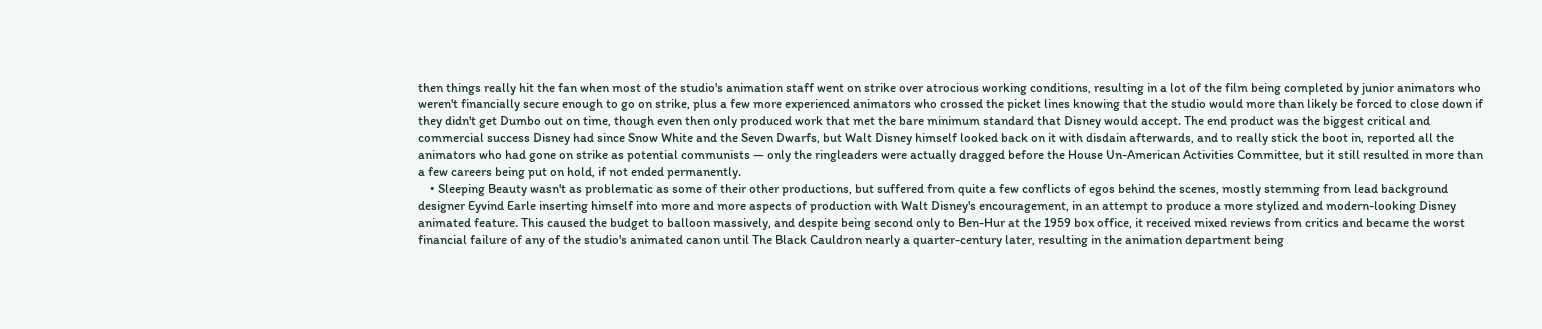then things really hit the fan when most of the studio's animation staff went on strike over atrocious working conditions, resulting in a lot of the film being completed by junior animators who weren't financially secure enough to go on strike, plus a few more experienced animators who crossed the picket lines knowing that the studio would more than likely be forced to close down if they didn't get Dumbo out on time, though even then only produced work that met the bare minimum standard that Disney would accept. The end product was the biggest critical and commercial success Disney had since Snow White and the Seven Dwarfs, but Walt Disney himself looked back on it with disdain afterwards, and to really stick the boot in, reported all the animators who had gone on strike as potential communists — only the ringleaders were actually dragged before the House Un-American Activities Committee, but it still resulted in more than a few careers being put on hold, if not ended permanently.
    • Sleeping Beauty wasn't as problematic as some of their other productions, but suffered from quite a few conflicts of egos behind the scenes, mostly stemming from lead background designer Eyvind Earle inserting himself into more and more aspects of production with Walt Disney's encouragement, in an attempt to produce a more stylized and modern-looking Disney animated feature. This caused the budget to balloon massively, and despite being second only to Ben-Hur at the 1959 box office, it received mixed reviews from critics and became the worst financial failure of any of the studio's animated canon until The Black Cauldron nearly a quarter-century later, resulting in the animation department being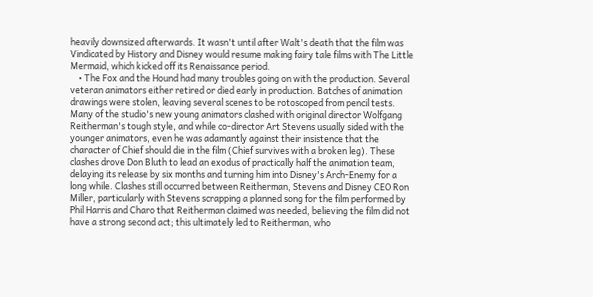heavily downsized afterwards. It wasn't until after Walt's death that the film was Vindicated by History and Disney would resume making fairy tale films with The Little Mermaid, which kicked off its Renaissance period.
    • The Fox and the Hound had many troubles going on with the production. Several veteran animators either retired or died early in production. Batches of animation drawings were stolen, leaving several scenes to be rotoscoped from pencil tests. Many of the studio's new young animators clashed with original director Wolfgang Reitherman's tough style, and while co-director Art Stevens usually sided with the younger animators, even he was adamantly against their insistence that the character of Chief should die in the film (Chief survives with a broken leg). These clashes drove Don Bluth to lead an exodus of practically half the animation team, delaying its release by six months and turning him into Disney's Arch-Enemy for a long while. Clashes still occurred between Reitherman, Stevens and Disney CEO Ron Miller, particularly with Stevens scrapping a planned song for the film performed by Phil Harris and Charo that Reitherman claimed was needed, believing the film did not have a strong second act; this ultimately led to Reitherman, who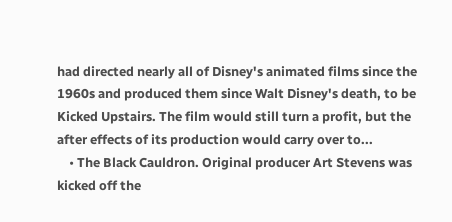had directed nearly all of Disney's animated films since the 1960s and produced them since Walt Disney's death, to be Kicked Upstairs. The film would still turn a profit, but the after effects of its production would carry over to...
    • The Black Cauldron. Original producer Art Stevens was kicked off the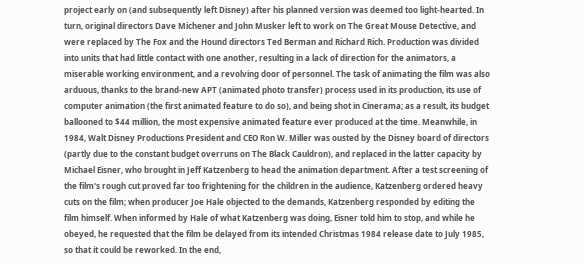project early on (and subsequently left Disney) after his planned version was deemed too light-hearted. In turn, original directors Dave Michener and John Musker left to work on The Great Mouse Detective, and were replaced by The Fox and the Hound directors Ted Berman and Richard Rich. Production was divided into units that had little contact with one another, resulting in a lack of direction for the animators, a miserable working environment, and a revolving door of personnel. The task of animating the film was also arduous, thanks to the brand-new APT (animated photo transfer) process used in its production, its use of computer animation (the first animated feature to do so), and being shot in Cinerama; as a result, its budget ballooned to $44 million, the most expensive animated feature ever produced at the time. Meanwhile, in 1984, Walt Disney Productions President and CEO Ron W. Miller was ousted by the Disney board of directors (partly due to the constant budget overruns on The Black Cauldron), and replaced in the latter capacity by Michael Eisner, who brought in Jeff Katzenberg to head the animation department. After a test screening of the film's rough cut proved far too frightening for the children in the audience, Katzenberg ordered heavy cuts on the film; when producer Joe Hale objected to the demands, Katzenberg responded by editing the film himself. When informed by Hale of what Katzenberg was doing, Eisner told him to stop, and while he obeyed, he requested that the film be delayed from its intended Christmas 1984 release date to July 1985, so that it could be reworked. In the end,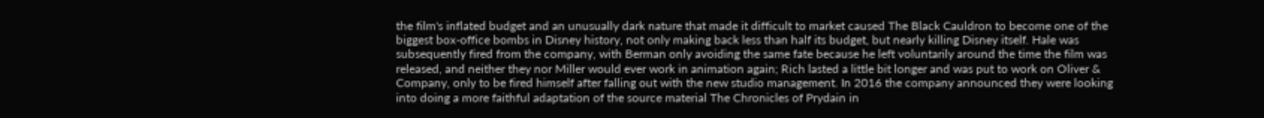the film's inflated budget and an unusually dark nature that made it difficult to market caused The Black Cauldron to become one of the biggest box-office bombs in Disney history, not only making back less than half its budget, but nearly killing Disney itself. Hale was subsequently fired from the company, with Berman only avoiding the same fate because he left voluntarily around the time the film was released, and neither they nor Miller would ever work in animation again; Rich lasted a little bit longer and was put to work on Oliver & Company, only to be fired himself after falling out with the new studio management. In 2016 the company announced they were looking into doing a more faithful adaptation of the source material The Chronicles of Prydain in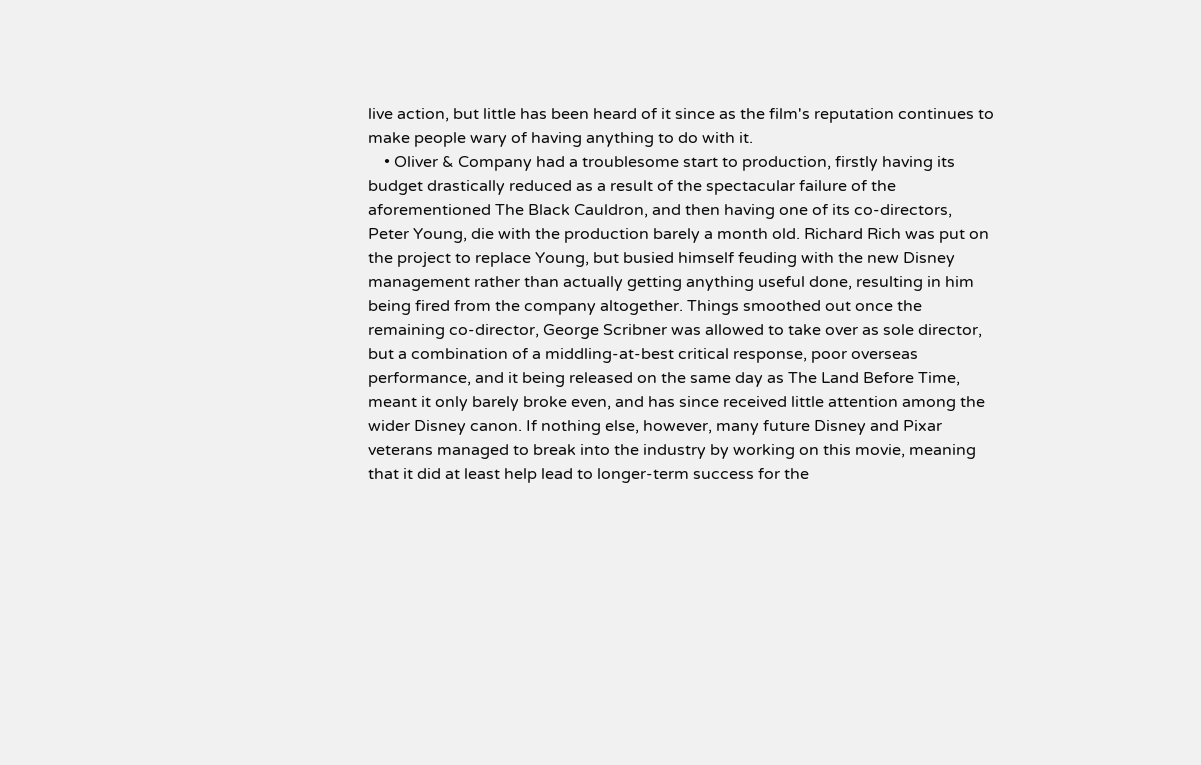live action, but little has been heard of it since as the film's reputation continues to make people wary of having anything to do with it.
    • Oliver & Company had a troublesome start to production, firstly having its budget drastically reduced as a result of the spectacular failure of the aforementioned The Black Cauldron, and then having one of its co-directors, Peter Young, die with the production barely a month old. Richard Rich was put on the project to replace Young, but busied himself feuding with the new Disney management rather than actually getting anything useful done, resulting in him being fired from the company altogether. Things smoothed out once the remaining co-director, George Scribner was allowed to take over as sole director, but a combination of a middling-at-best critical response, poor overseas performance, and it being released on the same day as The Land Before Time, meant it only barely broke even, and has since received little attention among the wider Disney canon. If nothing else, however, many future Disney and Pixar veterans managed to break into the industry by working on this movie, meaning that it did at least help lead to longer-term success for the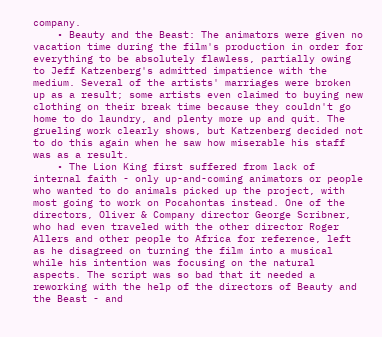company.
    • Beauty and the Beast: The animators were given no vacation time during the film's production in order for everything to be absolutely flawless, partially owing to Jeff Katzenberg's admitted impatience with the medium. Several of the artists' marriages were broken up as a result; some artists even claimed to buying new clothing on their break time because they couldn't go home to do laundry, and plenty more up and quit. The grueling work clearly shows, but Katzenberg decided not to do this again when he saw how miserable his staff was as a result.
    • The Lion King first suffered from lack of internal faith - only up-and-coming animators or people who wanted to do animals picked up the project, with most going to work on Pocahontas instead. One of the directors, Oliver & Company director George Scribner, who had even traveled with the other director Roger Allers and other people to Africa for reference, left as he disagreed on turning the film into a musical while his intention was focusing on the natural aspects. The script was so bad that it needed a reworking with the help of the directors of Beauty and the Beast - and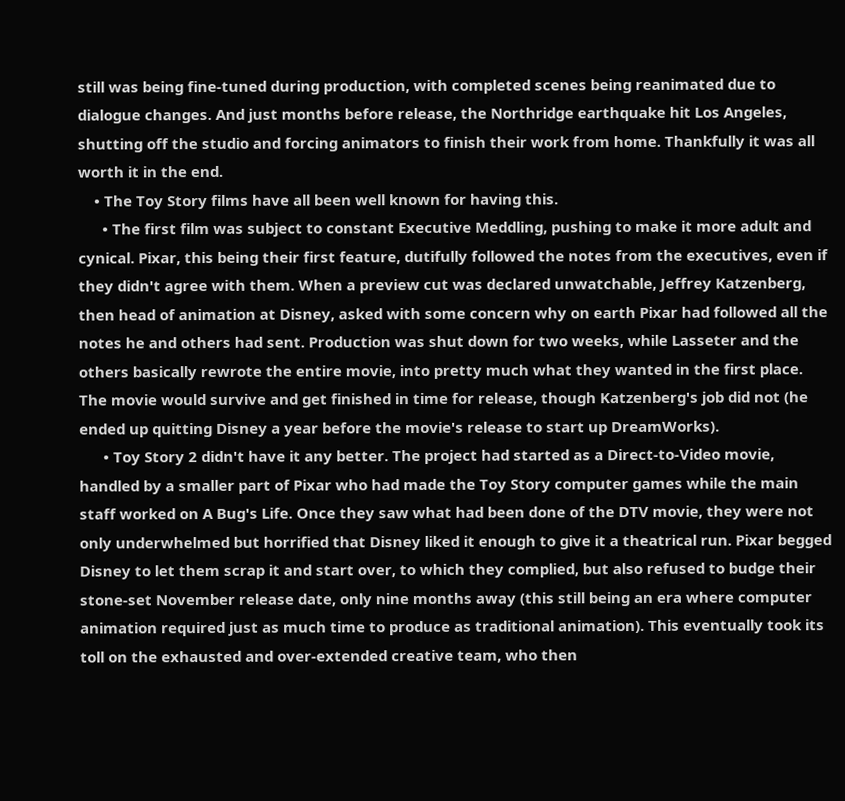still was being fine-tuned during production, with completed scenes being reanimated due to dialogue changes. And just months before release, the Northridge earthquake hit Los Angeles, shutting off the studio and forcing animators to finish their work from home. Thankfully it was all worth it in the end.
    • The Toy Story films have all been well known for having this.
      • The first film was subject to constant Executive Meddling, pushing to make it more adult and cynical. Pixar, this being their first feature, dutifully followed the notes from the executives, even if they didn't agree with them. When a preview cut was declared unwatchable, Jeffrey Katzenberg, then head of animation at Disney, asked with some concern why on earth Pixar had followed all the notes he and others had sent. Production was shut down for two weeks, while Lasseter and the others basically rewrote the entire movie, into pretty much what they wanted in the first place. The movie would survive and get finished in time for release, though Katzenberg's job did not (he ended up quitting Disney a year before the movie's release to start up DreamWorks).
      • Toy Story 2 didn't have it any better. The project had started as a Direct-to-Video movie, handled by a smaller part of Pixar who had made the Toy Story computer games while the main staff worked on A Bug's Life. Once they saw what had been done of the DTV movie, they were not only underwhelmed but horrified that Disney liked it enough to give it a theatrical run. Pixar begged Disney to let them scrap it and start over, to which they complied, but also refused to budge their stone-set November release date, only nine months away (this still being an era where computer animation required just as much time to produce as traditional animation). This eventually took its toll on the exhausted and over-extended creative team, who then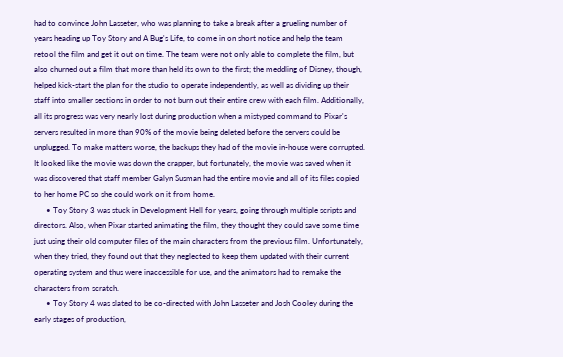had to convince John Lasseter, who was planning to take a break after a grueling number of years heading up Toy Story and A Bug's Life, to come in on short notice and help the team retool the film and get it out on time. The team were not only able to complete the film, but also churned out a film that more than held its own to the first; the meddling of Disney, though, helped kick-start the plan for the studio to operate independently, as well as dividing up their staff into smaller sections in order to not burn out their entire crew with each film. Additionally, all its progress was very nearly lost during production when a mistyped command to Pixar's servers resulted in more than 90% of the movie being deleted before the servers could be unplugged. To make matters worse, the backups they had of the movie in-house were corrupted. It looked like the movie was down the crapper, but fortunately, the movie was saved when it was discovered that staff member Galyn Susman had the entire movie and all of its files copied to her home PC so she could work on it from home.
      • Toy Story 3 was stuck in Development Hell for years, going through multiple scripts and directors. Also, when Pixar started animating the film, they thought they could save some time just using their old computer files of the main characters from the previous film. Unfortunately, when they tried, they found out that they neglected to keep them updated with their current operating system and thus were inaccessible for use, and the animators had to remake the characters from scratch.
      • Toy Story 4 was slated to be co-directed with John Lasseter and Josh Cooley during the early stages of production,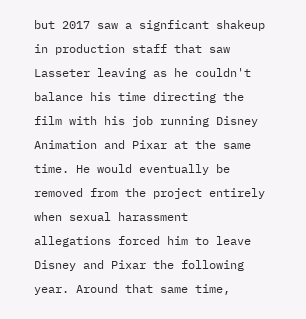but 2017 saw a signficant shakeup in production staff that saw Lasseter leaving as he couldn't balance his time directing the film with his job running Disney Animation and Pixar at the same time. He would eventually be removed from the project entirely when sexual harassment allegations forced him to leave Disney and Pixar the following year. Around that same time,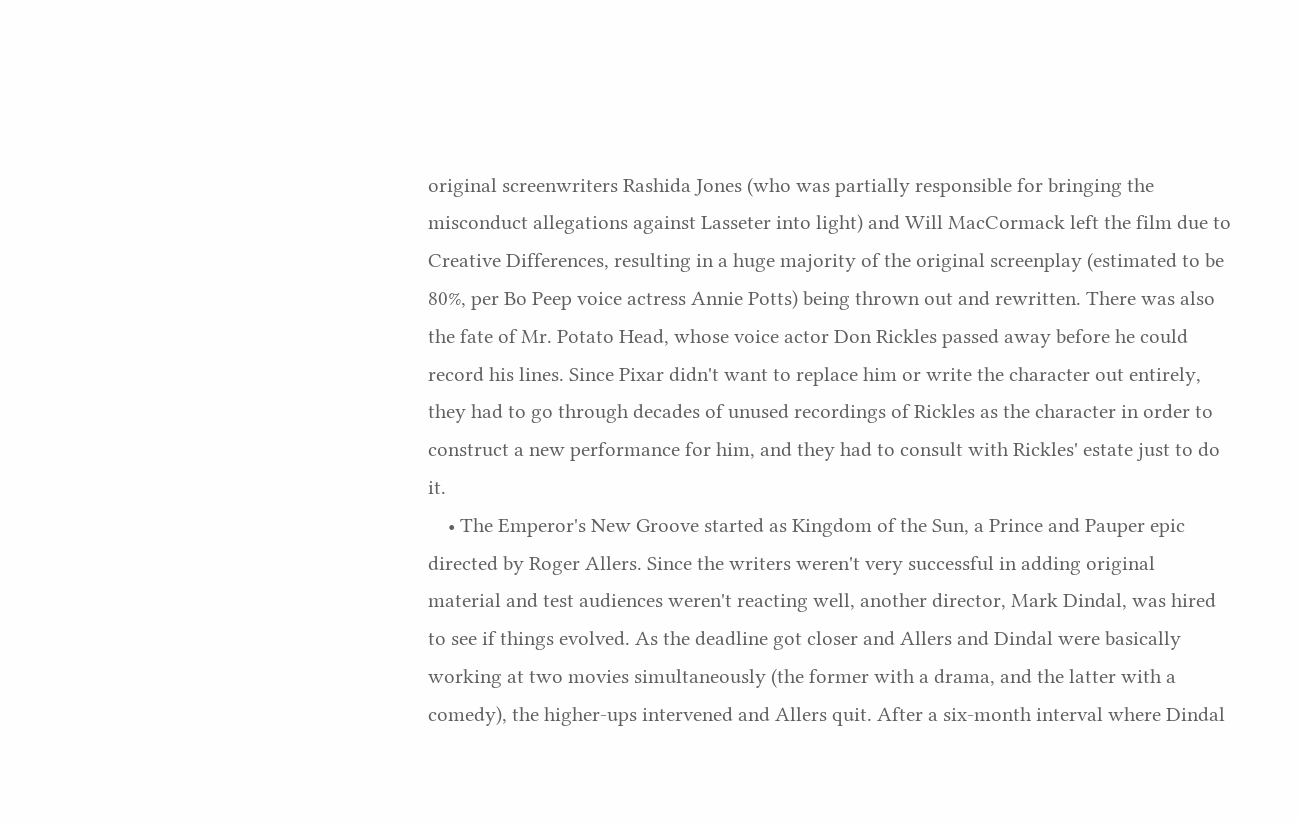original screenwriters Rashida Jones (who was partially responsible for bringing the misconduct allegations against Lasseter into light) and Will MacCormack left the film due to Creative Differences, resulting in a huge majority of the original screenplay (estimated to be 80%, per Bo Peep voice actress Annie Potts) being thrown out and rewritten. There was also the fate of Mr. Potato Head, whose voice actor Don Rickles passed away before he could record his lines. Since Pixar didn't want to replace him or write the character out entirely, they had to go through decades of unused recordings of Rickles as the character in order to construct a new performance for him, and they had to consult with Rickles' estate just to do it.
    • The Emperor's New Groove started as Kingdom of the Sun, a Prince and Pauper epic directed by Roger Allers. Since the writers weren't very successful in adding original material and test audiences weren't reacting well, another director, Mark Dindal, was hired to see if things evolved. As the deadline got closer and Allers and Dindal were basically working at two movies simultaneously (the former with a drama, and the latter with a comedy), the higher-ups intervened and Allers quit. After a six-month interval where Dindal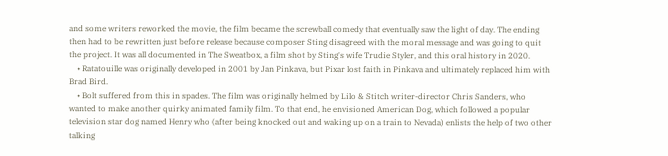and some writers reworked the movie, the film became the screwball comedy that eventually saw the light of day. The ending then had to be rewritten just before release because composer Sting disagreed with the moral message and was going to quit the project. It was all documented in The Sweatbox, a film shot by Sting's wife Trudie Styler, and this oral history in 2020.
    • Ratatouille was originally developed in 2001 by Jan Pinkava, but Pixar lost faith in Pinkava and ultimately replaced him with Brad Bird.
    • Bolt suffered from this in spades. The film was originally helmed by Lilo & Stitch writer-director Chris Sanders, who wanted to make another quirky animated family film. To that end, he envisioned American Dog, which followed a popular television star dog named Henry who (after being knocked out and waking up on a train to Nevada) enlists the help of two other talking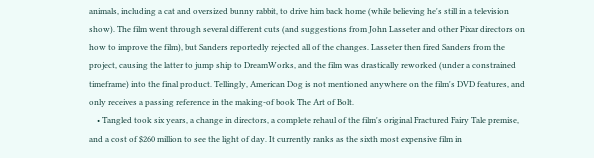animals, including a cat and oversized bunny rabbit, to drive him back home (while believing he's still in a television show). The film went through several different cuts (and suggestions from John Lasseter and other Pixar directors on how to improve the film), but Sanders reportedly rejected all of the changes. Lasseter then fired Sanders from the project, causing the latter to jump ship to DreamWorks, and the film was drastically reworked (under a constrained timeframe) into the final product. Tellingly, American Dog is not mentioned anywhere on the film's DVD features, and only receives a passing reference in the making-of book The Art of Bolt.
    • Tangled took six years, a change in directors, a complete rehaul of the film's original Fractured Fairy Tale premise, and a cost of $260 million to see the light of day. It currently ranks as the sixth most expensive film in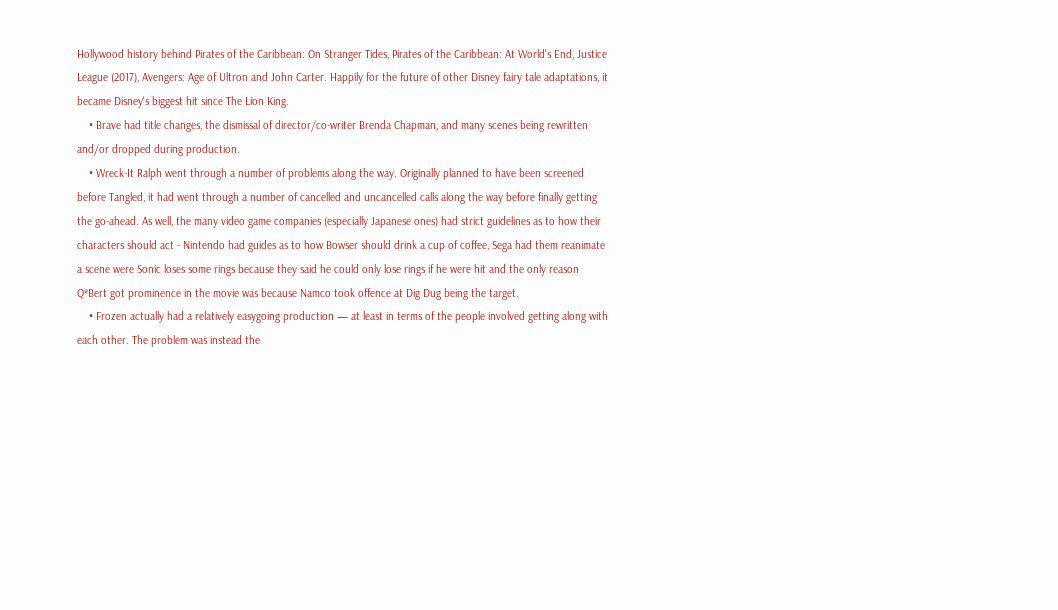Hollywood history behind Pirates of the Caribbean: On Stranger Tides, Pirates of the Caribbean: At World's End, Justice League (2017), Avengers: Age of Ultron and John Carter. Happily for the future of other Disney fairy tale adaptations, it became Disney's biggest hit since The Lion King.
    • Brave had title changes, the dismissal of director/co-writer Brenda Chapman, and many scenes being rewritten and/or dropped during production.
    • Wreck-It Ralph went through a number of problems along the way. Originally planned to have been screened before Tangled, it had went through a number of cancelled and uncancelled calls along the way before finally getting the go-ahead. As well, the many video game companies (especially Japanese ones) had strict guidelines as to how their characters should act - Nintendo had guides as to how Bowser should drink a cup of coffee, Sega had them reanimate a scene were Sonic loses some rings because they said he could only lose rings if he were hit and the only reason Q*Bert got prominence in the movie was because Namco took offence at Dig Dug being the target.
    • Frozen actually had a relatively easygoing production — at least in terms of the people involved getting along with each other. The problem was instead the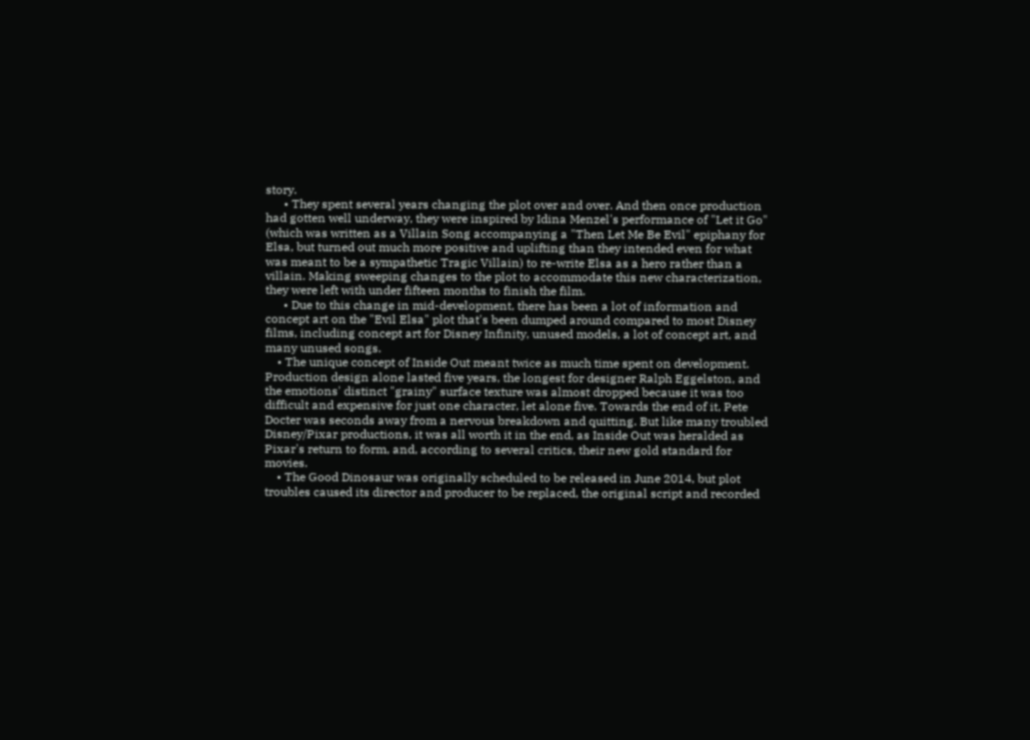story.
      • They spent several years changing the plot over and over. And then once production had gotten well underway, they were inspired by Idina Menzel's performance of "Let it Go" (which was written as a Villain Song accompanying a "Then Let Me Be Evil" epiphany for Elsa, but turned out much more positive and uplifting than they intended even for what was meant to be a sympathetic Tragic Villain) to re-write Elsa as a hero rather than a villain. Making sweeping changes to the plot to accommodate this new characterization, they were left with under fifteen months to finish the film.
      • Due to this change in mid-development, there has been a lot of information and concept art on the "Evil Elsa" plot that's been dumped around compared to most Disney films, including concept art for Disney Infinity, unused models, a lot of concept art, and many unused songs.
    • The unique concept of Inside Out meant twice as much time spent on development. Production design alone lasted five years, the longest for designer Ralph Eggelston, and the emotions' distinct "grainy" surface texture was almost dropped because it was too difficult and expensive for just one character, let alone five. Towards the end of it, Pete Docter was seconds away from a nervous breakdown and quitting. But like many troubled Disney/Pixar productions, it was all worth it in the end, as Inside Out was heralded as Pixar's return to form, and, according to several critics, their new gold standard for movies.
    • The Good Dinosaur was originally scheduled to be released in June 2014, but plot troubles caused its director and producer to be replaced, the original script and recorded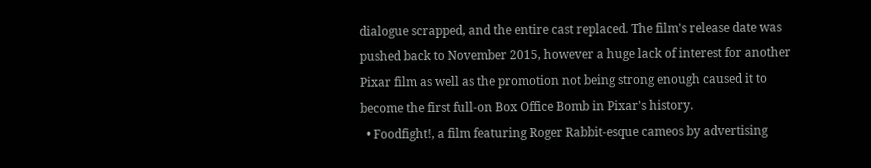dialogue scrapped, and the entire cast replaced. The film's release date was pushed back to November 2015, however a huge lack of interest for another Pixar film as well as the promotion not being strong enough caused it to become the first full-on Box Office Bomb in Pixar's history.
  • Foodfight!, a film featuring Roger Rabbit-esque cameos by advertising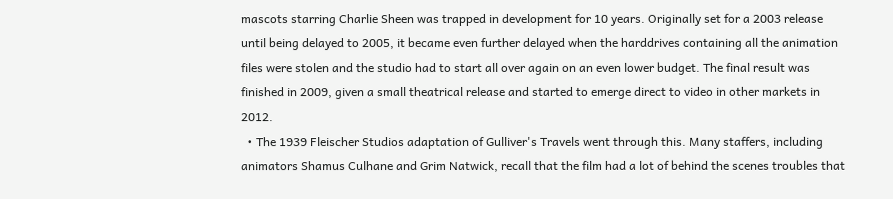mascots starring Charlie Sheen was trapped in development for 10 years. Originally set for a 2003 release until being delayed to 2005, it became even further delayed when the harddrives containing all the animation files were stolen and the studio had to start all over again on an even lower budget. The final result was finished in 2009, given a small theatrical release and started to emerge direct to video in other markets in 2012.
  • The 1939 Fleischer Studios adaptation of Gulliver's Travels went through this. Many staffers, including animators Shamus Culhane and Grim Natwick, recall that the film had a lot of behind the scenes troubles that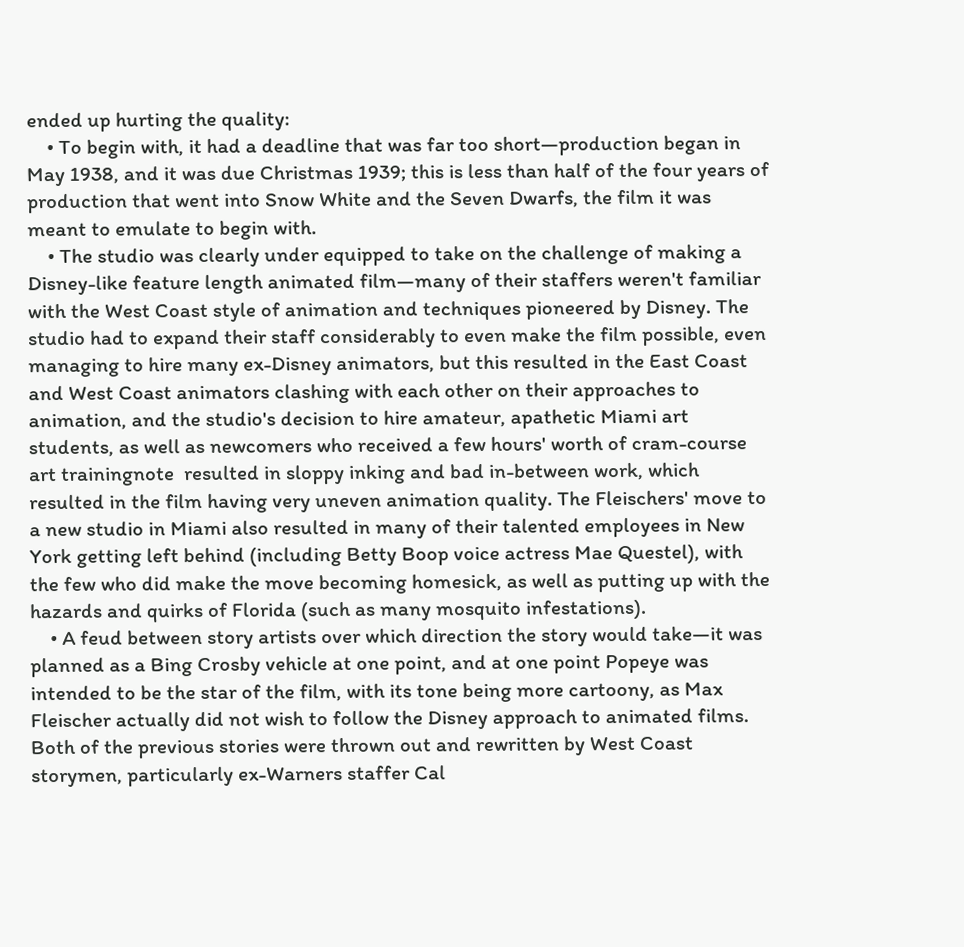ended up hurting the quality:
    • To begin with, it had a deadline that was far too short—production began in May 1938, and it was due Christmas 1939; this is less than half of the four years of production that went into Snow White and the Seven Dwarfs, the film it was meant to emulate to begin with.
    • The studio was clearly under equipped to take on the challenge of making a Disney-like feature length animated film—many of their staffers weren't familiar with the West Coast style of animation and techniques pioneered by Disney. The studio had to expand their staff considerably to even make the film possible, even managing to hire many ex-Disney animators, but this resulted in the East Coast and West Coast animators clashing with each other on their approaches to animation, and the studio's decision to hire amateur, apathetic Miami art students, as well as newcomers who received a few hours' worth of cram-course art trainingnote  resulted in sloppy inking and bad in-between work, which resulted in the film having very uneven animation quality. The Fleischers' move to a new studio in Miami also resulted in many of their talented employees in New York getting left behind (including Betty Boop voice actress Mae Questel), with the few who did make the move becoming homesick, as well as putting up with the hazards and quirks of Florida (such as many mosquito infestations).
    • A feud between story artists over which direction the story would take—it was planned as a Bing Crosby vehicle at one point, and at one point Popeye was intended to be the star of the film, with its tone being more cartoony, as Max Fleischer actually did not wish to follow the Disney approach to animated films. Both of the previous stories were thrown out and rewritten by West Coast storymen, particularly ex-Warners staffer Cal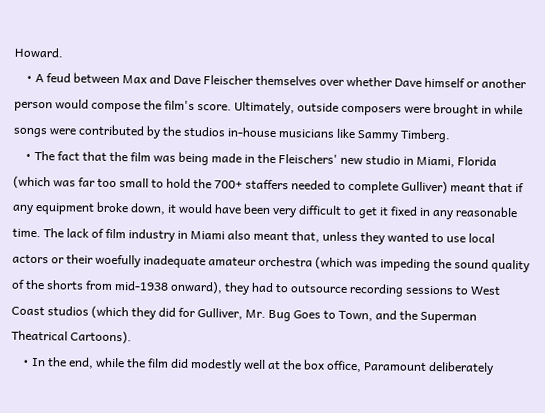Howard.
    • A feud between Max and Dave Fleischer themselves over whether Dave himself or another person would compose the film's score. Ultimately, outside composers were brought in while songs were contributed by the studios in-house musicians like Sammy Timberg.
    • The fact that the film was being made in the Fleischers' new studio in Miami, Florida (which was far too small to hold the 700+ staffers needed to complete Gulliver) meant that if any equipment broke down, it would have been very difficult to get it fixed in any reasonable time. The lack of film industry in Miami also meant that, unless they wanted to use local actors or their woefully inadequate amateur orchestra (which was impeding the sound quality of the shorts from mid-1938 onward), they had to outsource recording sessions to West Coast studios (which they did for Gulliver, Mr. Bug Goes to Town, and the Superman Theatrical Cartoons).
    • In the end, while the film did modestly well at the box office, Paramount deliberately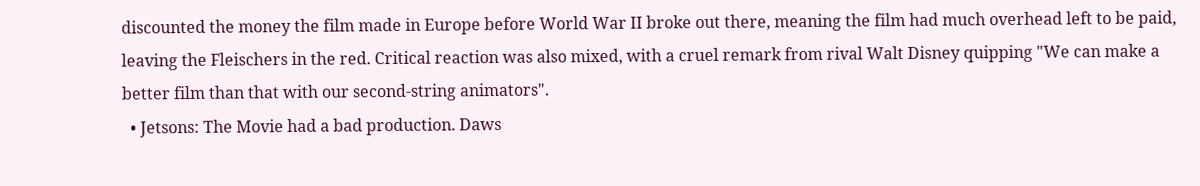discounted the money the film made in Europe before World War II broke out there, meaning the film had much overhead left to be paid, leaving the Fleischers in the red. Critical reaction was also mixed, with a cruel remark from rival Walt Disney quipping "We can make a better film than that with our second-string animators".
  • Jetsons: The Movie had a bad production. Daws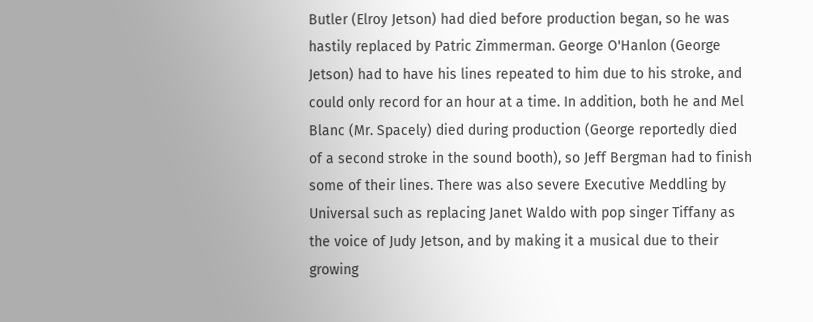Butler (Elroy Jetson) had died before production began, so he was hastily replaced by Patric Zimmerman. George O'Hanlon (George Jetson) had to have his lines repeated to him due to his stroke, and could only record for an hour at a time. In addition, both he and Mel Blanc (Mr. Spacely) died during production (George reportedly died of a second stroke in the sound booth), so Jeff Bergman had to finish some of their lines. There was also severe Executive Meddling by Universal such as replacing Janet Waldo with pop singer Tiffany as the voice of Judy Jetson, and by making it a musical due to their growing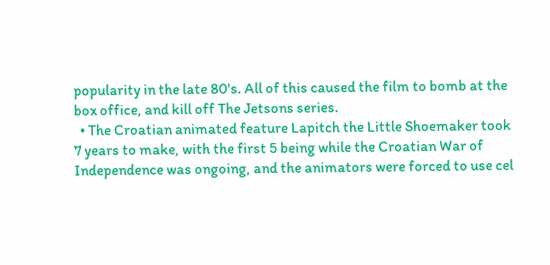popularity in the late 80's. All of this caused the film to bomb at the box office, and kill off The Jetsons series.
  • The Croatian animated feature Lapitch the Little Shoemaker took 7 years to make, with the first 5 being while the Croatian War of Independence was ongoing, and the animators were forced to use cel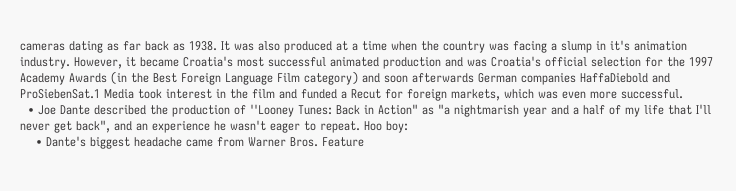cameras dating as far back as 1938. It was also produced at a time when the country was facing a slump in it's animation industry. However, it became Croatia's most successful animated production and was Croatia's official selection for the 1997 Academy Awards (in the Best Foreign Language Film category) and soon afterwards German companies HaffaDiebold and ProSiebenSat.1 Media took interest in the film and funded a Recut for foreign markets, which was even more successful.
  • Joe Dante described the production of ''Looney Tunes: Back in Action" as "a nightmarish year and a half of my life that I'll never get back", and an experience he wasn't eager to repeat. Hoo boy:
    • Dante's biggest headache came from Warner Bros. Feature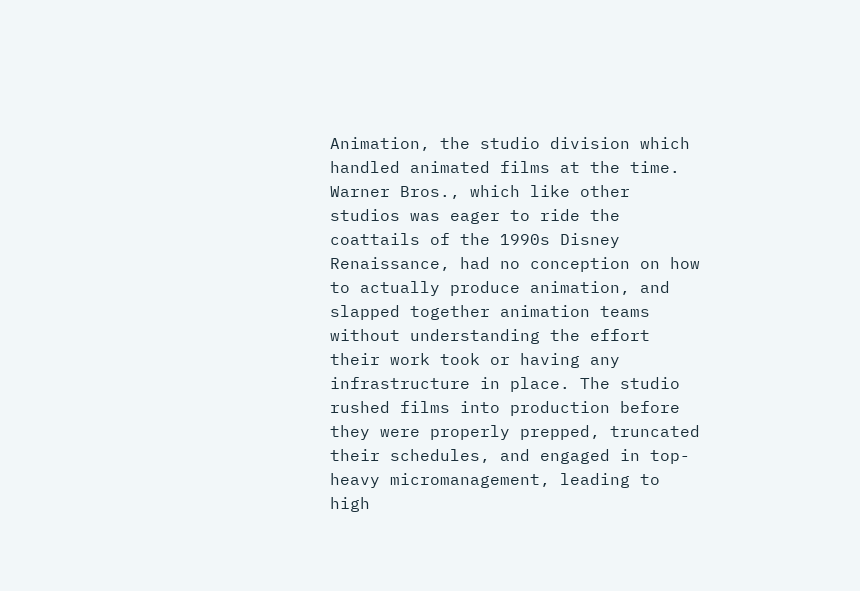Animation, the studio division which handled animated films at the time. Warner Bros., which like other studios was eager to ride the coattails of the 1990s Disney Renaissance, had no conception on how to actually produce animation, and slapped together animation teams without understanding the effort their work took or having any infrastructure in place. The studio rushed films into production before they were properly prepped, truncated their schedules, and engaged in top-heavy micromanagement, leading to high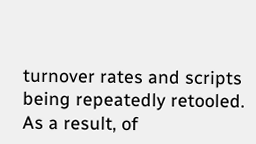turnover rates and scripts being repeatedly retooled. As a result, of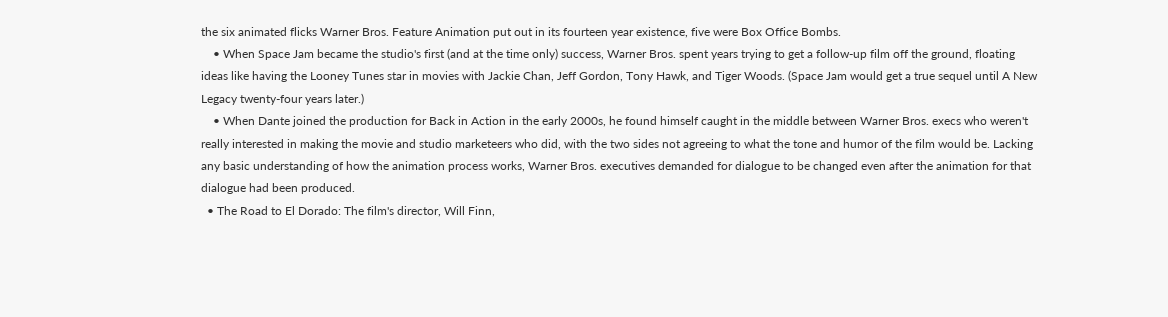the six animated flicks Warner Bros. Feature Animation put out in its fourteen year existence, five were Box Office Bombs.
    • When Space Jam became the studio's first (and at the time only) success, Warner Bros. spent years trying to get a follow-up film off the ground, floating ideas like having the Looney Tunes star in movies with Jackie Chan, Jeff Gordon, Tony Hawk, and Tiger Woods. (Space Jam would get a true sequel until A New Legacy twenty-four years later.)
    • When Dante joined the production for Back in Action in the early 2000s, he found himself caught in the middle between Warner Bros. execs who weren't really interested in making the movie and studio marketeers who did, with the two sides not agreeing to what the tone and humor of the film would be. Lacking any basic understanding of how the animation process works, Warner Bros. executives demanded for dialogue to be changed even after the animation for that dialogue had been produced.
  • The Road to El Dorado: The film's director, Will Finn,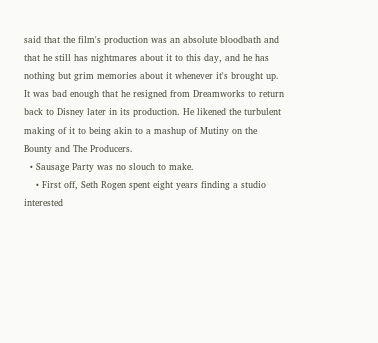said that the film's production was an absolute bloodbath and that he still has nightmares about it to this day, and he has nothing but grim memories about it whenever it's brought up. It was bad enough that he resigned from Dreamworks to return back to Disney later in its production. He likened the turbulent making of it to being akin to a mashup of Mutiny on the Bounty and The Producers.
  • Sausage Party was no slouch to make.
    • First off, Seth Rogen spent eight years finding a studio interested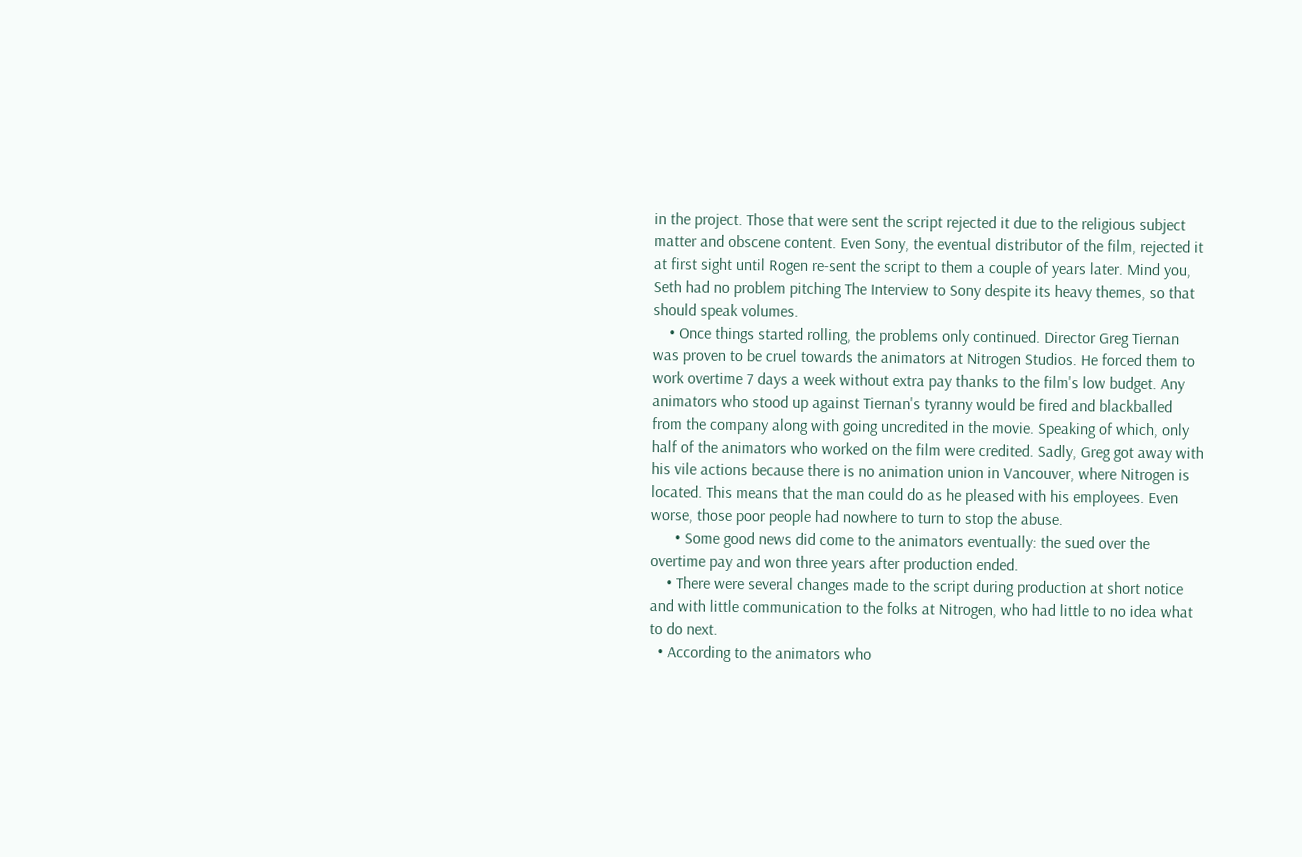in the project. Those that were sent the script rejected it due to the religious subject matter and obscene content. Even Sony, the eventual distributor of the film, rejected it at first sight until Rogen re-sent the script to them a couple of years later. Mind you, Seth had no problem pitching The Interview to Sony despite its heavy themes, so that should speak volumes.
    • Once things started rolling, the problems only continued. Director Greg Tiernan was proven to be cruel towards the animators at Nitrogen Studios. He forced them to work overtime 7 days a week without extra pay thanks to the film's low budget. Any animators who stood up against Tiernan's tyranny would be fired and blackballed from the company along with going uncredited in the movie. Speaking of which, only half of the animators who worked on the film were credited. Sadly, Greg got away with his vile actions because there is no animation union in Vancouver, where Nitrogen is located. This means that the man could do as he pleased with his employees. Even worse, those poor people had nowhere to turn to stop the abuse.
      • Some good news did come to the animators eventually: the sued over the overtime pay and won three years after production ended.
    • There were several changes made to the script during production at short notice and with little communication to the folks at Nitrogen, who had little to no idea what to do next.
  • According to the animators who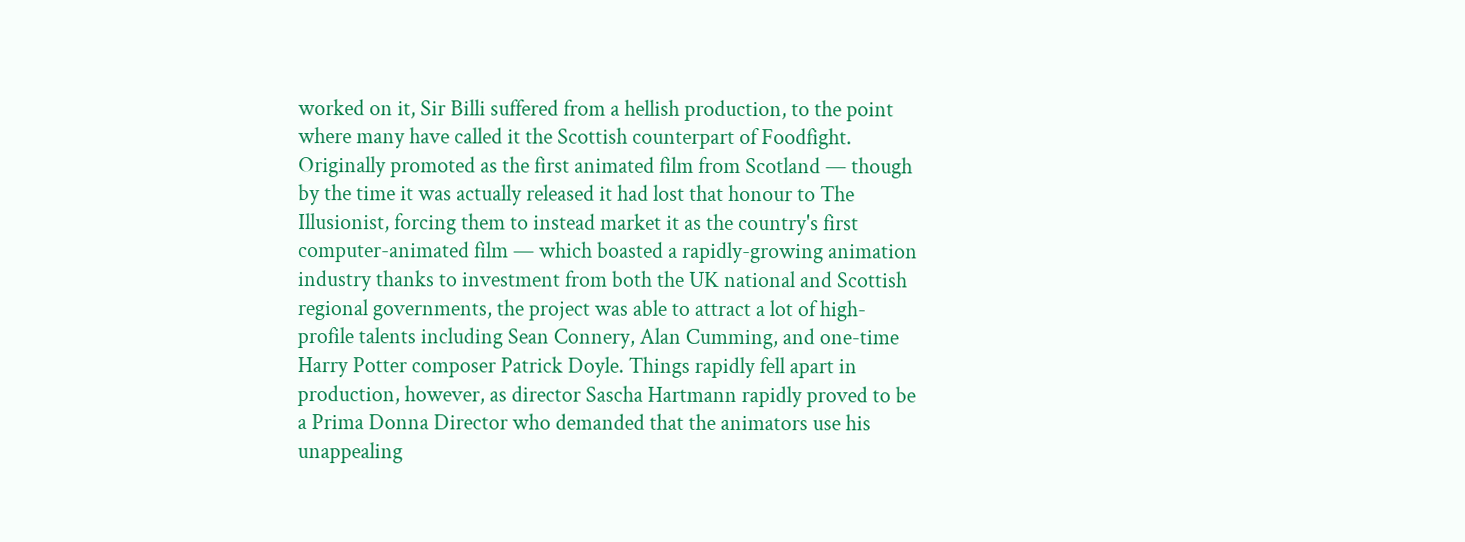worked on it, Sir Billi suffered from a hellish production, to the point where many have called it the Scottish counterpart of Foodfight. Originally promoted as the first animated film from Scotland — though by the time it was actually released it had lost that honour to The Illusionist, forcing them to instead market it as the country's first computer-animated film — which boasted a rapidly-growing animation industry thanks to investment from both the UK national and Scottish regional governments, the project was able to attract a lot of high-profile talents including Sean Connery, Alan Cumming, and one-time Harry Potter composer Patrick Doyle. Things rapidly fell apart in production, however, as director Sascha Hartmann rapidly proved to be a Prima Donna Director who demanded that the animators use his unappealing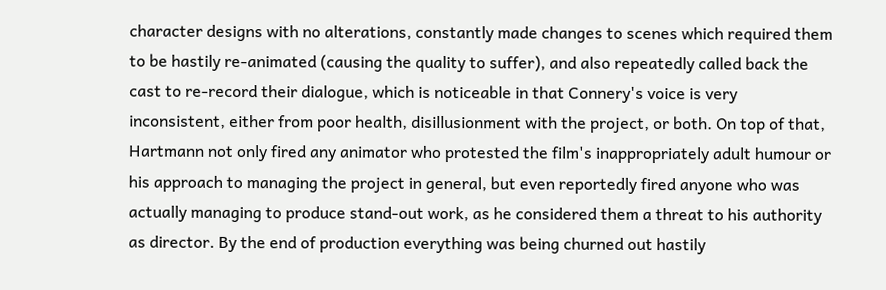character designs with no alterations, constantly made changes to scenes which required them to be hastily re-animated (causing the quality to suffer), and also repeatedly called back the cast to re-record their dialogue, which is noticeable in that Connery's voice is very inconsistent, either from poor health, disillusionment with the project, or both. On top of that, Hartmann not only fired any animator who protested the film's inappropriately adult humour or his approach to managing the project in general, but even reportedly fired anyone who was actually managing to produce stand-out work, as he considered them a threat to his authority as director. By the end of production everything was being churned out hastily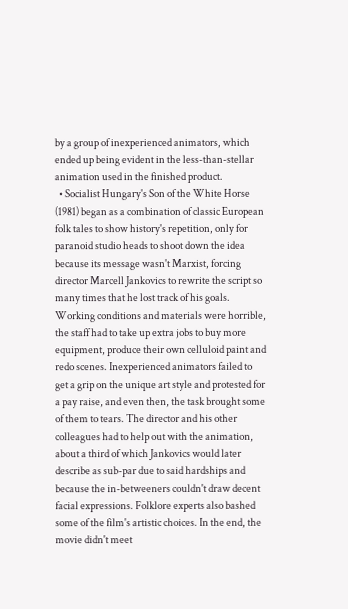by a group of inexperienced animators, which ended up being evident in the less-than-stellar animation used in the finished product.
  • Socialist Hungary's Son of the White Horse (1981) began as a combination of classic European folk tales to show history's repetition, only for paranoid studio heads to shoot down the idea because its message wasn't Marxist, forcing director Marcell Jankovics to rewrite the script so many times that he lost track of his goals. Working conditions and materials were horrible, the staff had to take up extra jobs to buy more equipment, produce their own celluloid paint and redo scenes. Inexperienced animators failed to get a grip on the unique art style and protested for a pay raise, and even then, the task brought some of them to tears. The director and his other colleagues had to help out with the animation, about a third of which Jankovics would later describe as sub-par due to said hardships and because the in-betweeners couldn't draw decent facial expressions. Folklore experts also bashed some of the film's artistic choices. In the end, the movie didn't meet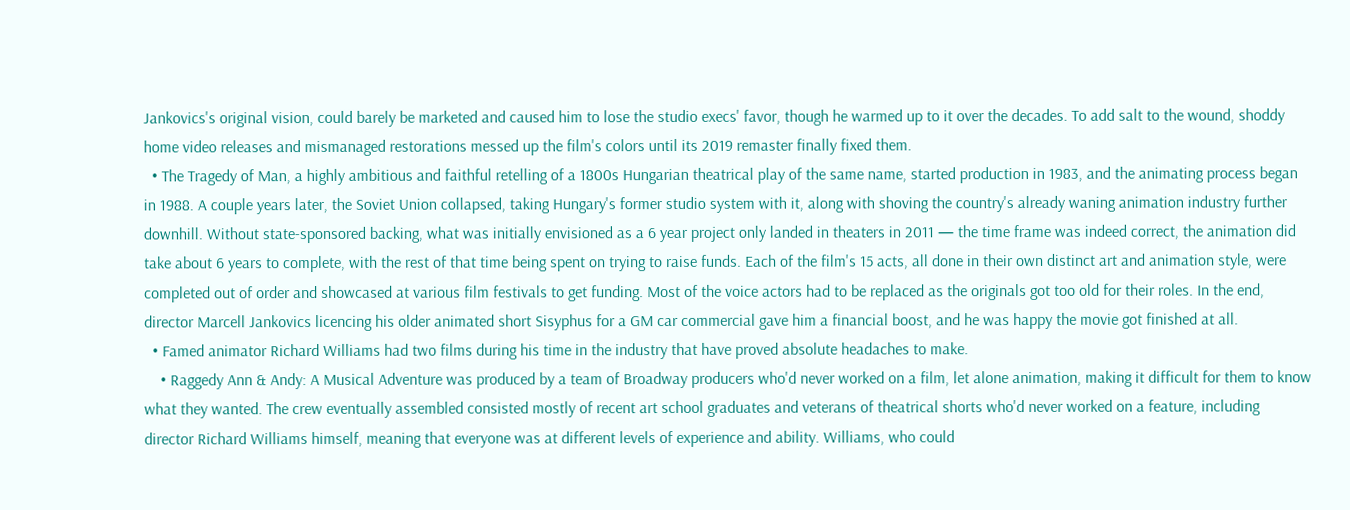Jankovics's original vision, could barely be marketed and caused him to lose the studio execs' favor, though he warmed up to it over the decades. To add salt to the wound, shoddy home video releases and mismanaged restorations messed up the film's colors until its 2019 remaster finally fixed them.
  • The Tragedy of Man, a highly ambitious and faithful retelling of a 1800s Hungarian theatrical play of the same name, started production in 1983, and the animating process began in 1988. A couple years later, the Soviet Union collapsed, taking Hungary's former studio system with it, along with shoving the country's already waning animation industry further downhill. Without state-sponsored backing, what was initially envisioned as a 6 year project only landed in theaters in 2011 — the time frame was indeed correct, the animation did take about 6 years to complete, with the rest of that time being spent on trying to raise funds. Each of the film's 15 acts, all done in their own distinct art and animation style, were completed out of order and showcased at various film festivals to get funding. Most of the voice actors had to be replaced as the originals got too old for their roles. In the end, director Marcell Jankovics licencing his older animated short Sisyphus for a GM car commercial gave him a financial boost, and he was happy the movie got finished at all.
  • Famed animator Richard Williams had two films during his time in the industry that have proved absolute headaches to make.
    • Raggedy Ann & Andy: A Musical Adventure was produced by a team of Broadway producers who'd never worked on a film, let alone animation, making it difficult for them to know what they wanted. The crew eventually assembled consisted mostly of recent art school graduates and veterans of theatrical shorts who'd never worked on a feature, including director Richard Williams himself, meaning that everyone was at different levels of experience and ability. Williams, who could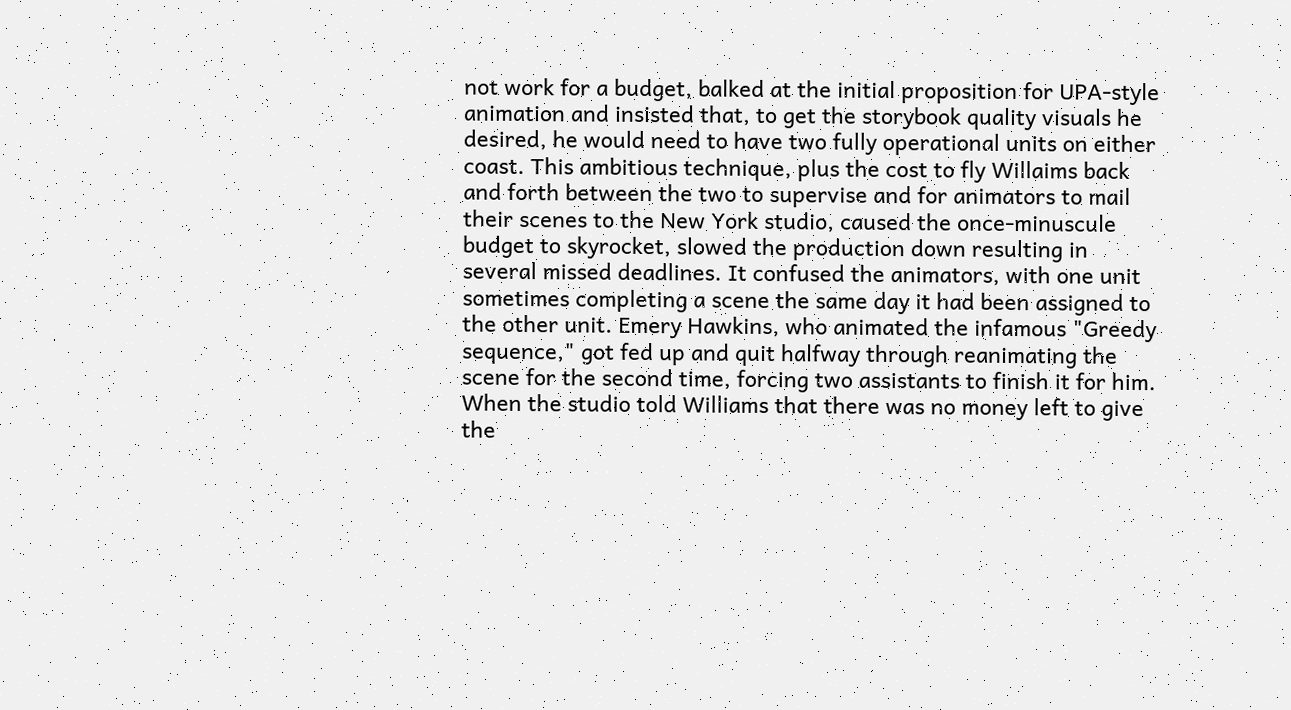not work for a budget, balked at the initial proposition for UPA-style animation and insisted that, to get the storybook quality visuals he desired, he would need to have two fully operational units on either coast. This ambitious technique, plus the cost to fly Willaims back and forth between the two to supervise and for animators to mail their scenes to the New York studio, caused the once-minuscule budget to skyrocket, slowed the production down resulting in several missed deadlines. It confused the animators, with one unit sometimes completing a scene the same day it had been assigned to the other unit. Emery Hawkins, who animated the infamous "Greedy sequence," got fed up and quit halfway through reanimating the scene for the second time, forcing two assistants to finish it for him. When the studio told Williams that there was no money left to give the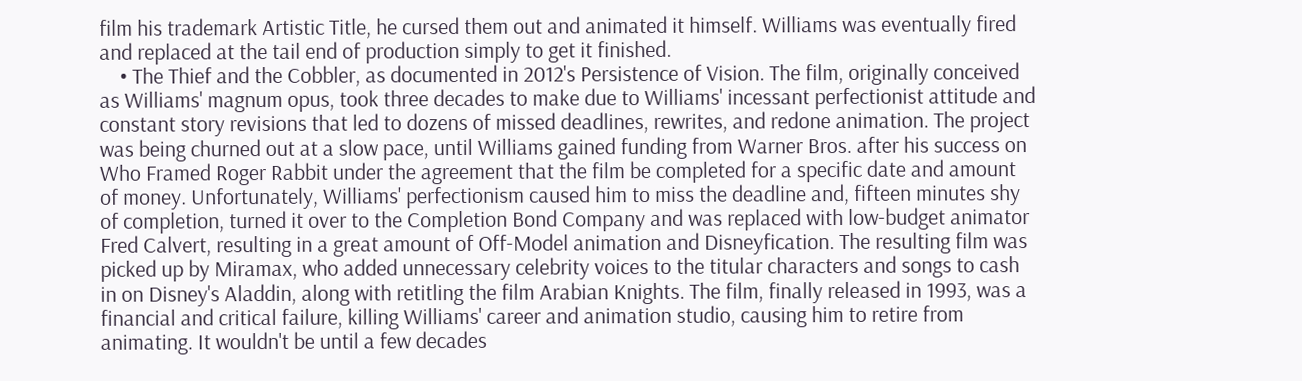film his trademark Artistic Title, he cursed them out and animated it himself. Williams was eventually fired and replaced at the tail end of production simply to get it finished.
    • The Thief and the Cobbler, as documented in 2012's Persistence of Vision. The film, originally conceived as Williams' magnum opus, took three decades to make due to Williams' incessant perfectionist attitude and constant story revisions that led to dozens of missed deadlines, rewrites, and redone animation. The project was being churned out at a slow pace, until Williams gained funding from Warner Bros. after his success on Who Framed Roger Rabbit under the agreement that the film be completed for a specific date and amount of money. Unfortunately, Williams' perfectionism caused him to miss the deadline and, fifteen minutes shy of completion, turned it over to the Completion Bond Company and was replaced with low-budget animator Fred Calvert, resulting in a great amount of Off-Model animation and Disneyfication. The resulting film was picked up by Miramax, who added unnecessary celebrity voices to the titular characters and songs to cash in on Disney's Aladdin, along with retitling the film Arabian Knights. The film, finally released in 1993, was a financial and critical failure, killing Williams' career and animation studio, causing him to retire from animating. It wouldn't be until a few decades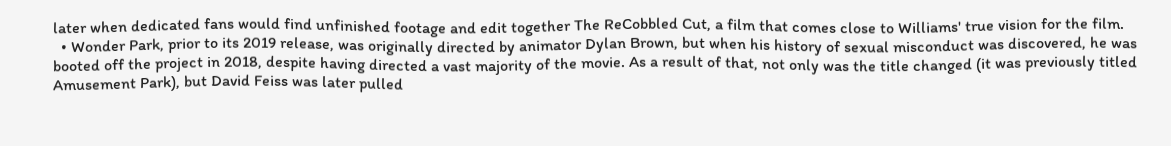later when dedicated fans would find unfinished footage and edit together The ReCobbled Cut, a film that comes close to Williams' true vision for the film.
  • Wonder Park, prior to its 2019 release, was originally directed by animator Dylan Brown, but when his history of sexual misconduct was discovered, he was booted off the project in 2018, despite having directed a vast majority of the movie. As a result of that, not only was the title changed (it was previously titled Amusement Park), but David Feiss was later pulled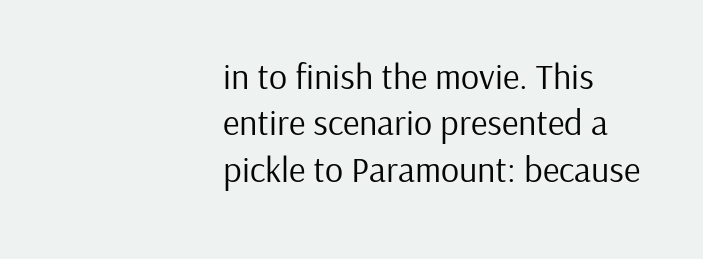in to finish the movie. This entire scenario presented a pickle to Paramount: because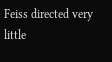Feiss directed very little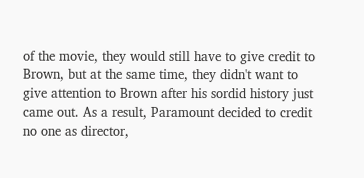of the movie, they would still have to give credit to Brown, but at the same time, they didn't want to give attention to Brown after his sordid history just came out. As a result, Paramount decided to credit no one as director,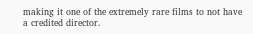making it one of the extremely rare films to not have a credited director.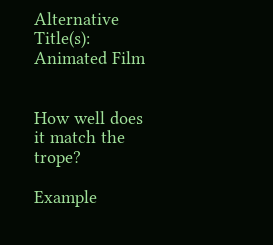Alternative Title(s): Animated Film


How well does it match the trope?

Example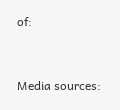of:


Media sources: